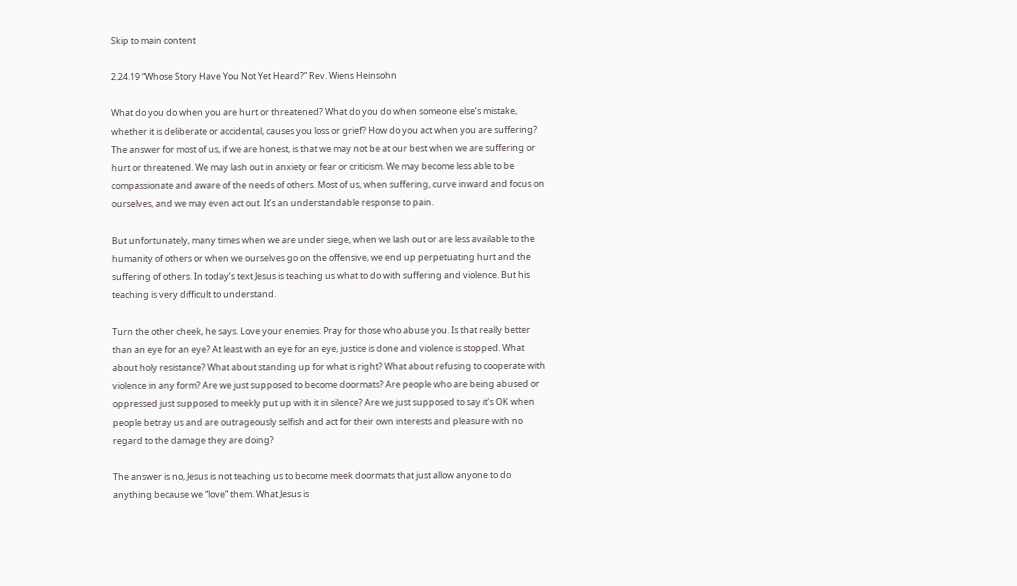Skip to main content

2.24.19 “Whose Story Have You Not Yet Heard?” Rev. Wiens Heinsohn

What do you do when you are hurt or threatened? What do you do when someone else’s mistake, whether it is deliberate or accidental, causes you loss or grief? How do you act when you are suffering? The answer for most of us, if we are honest, is that we may not be at our best when we are suffering or hurt or threatened. We may lash out in anxiety or fear or criticism. We may become less able to be compassionate and aware of the needs of others. Most of us, when suffering, curve inward and focus on ourselves, and we may even act out. It’s an understandable response to pain.

But unfortunately, many times when we are under siege, when we lash out or are less available to the humanity of others or when we ourselves go on the offensive, we end up perpetuating hurt and the suffering of others. In today’s text Jesus is teaching us what to do with suffering and violence. But his teaching is very difficult to understand.

Turn the other cheek, he says. Love your enemies. Pray for those who abuse you. Is that really better than an eye for an eye? At least with an eye for an eye, justice is done and violence is stopped. What about holy resistance? What about standing up for what is right? What about refusing to cooperate with violence in any form? Are we just supposed to become doormats? Are people who are being abused or oppressed just supposed to meekly put up with it in silence? Are we just supposed to say it’s OK when people betray us and are outrageously selfish and act for their own interests and pleasure with no regard to the damage they are doing?

The answer is no, Jesus is not teaching us to become meek doormats that just allow anyone to do anything because we “love” them. What Jesus is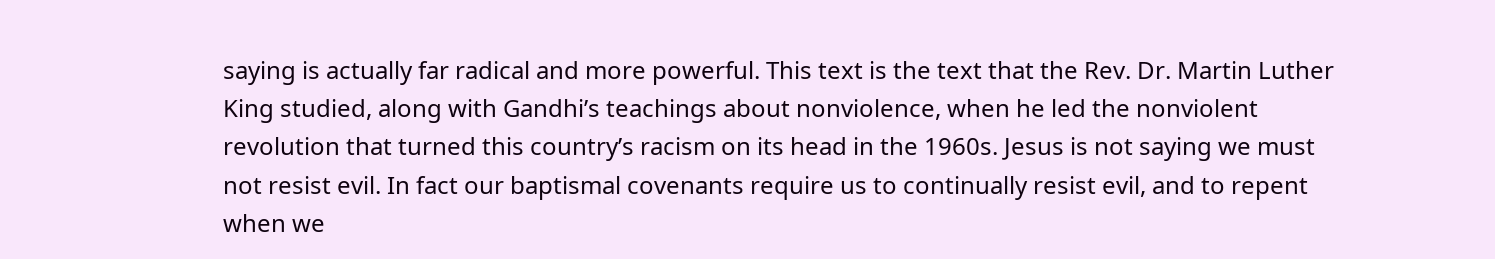saying is actually far radical and more powerful. This text is the text that the Rev. Dr. Martin Luther King studied, along with Gandhi’s teachings about nonviolence, when he led the nonviolent revolution that turned this country’s racism on its head in the 1960s. Jesus is not saying we must not resist evil. In fact our baptismal covenants require us to continually resist evil, and to repent when we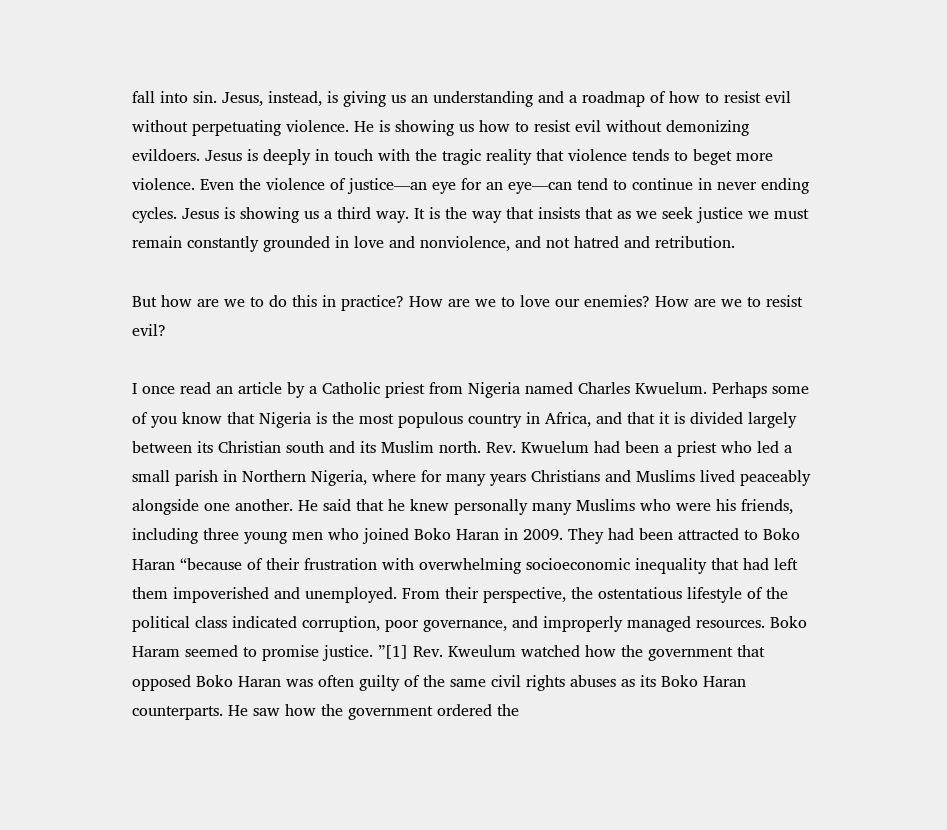fall into sin. Jesus, instead, is giving us an understanding and a roadmap of how to resist evil without perpetuating violence. He is showing us how to resist evil without demonizing evildoers. Jesus is deeply in touch with the tragic reality that violence tends to beget more violence. Even the violence of justice—an eye for an eye—can tend to continue in never ending cycles. Jesus is showing us a third way. It is the way that insists that as we seek justice we must remain constantly grounded in love and nonviolence, and not hatred and retribution.

But how are we to do this in practice? How are we to love our enemies? How are we to resist evil?

I once read an article by a Catholic priest from Nigeria named Charles Kwuelum. Perhaps some of you know that Nigeria is the most populous country in Africa, and that it is divided largely between its Christian south and its Muslim north. Rev. Kwuelum had been a priest who led a small parish in Northern Nigeria, where for many years Christians and Muslims lived peaceably alongside one another. He said that he knew personally many Muslims who were his friends, including three young men who joined Boko Haran in 2009. They had been attracted to Boko Haran “because of their frustration with overwhelming socioeconomic inequality that had left them impoverished and unemployed. From their perspective, the ostentatious lifestyle of the political class indicated corruption, poor governance, and improperly managed resources. Boko Haram seemed to promise justice. ”[1] Rev. Kweulum watched how the government that opposed Boko Haran was often guilty of the same civil rights abuses as its Boko Haran counterparts. He saw how the government ordered the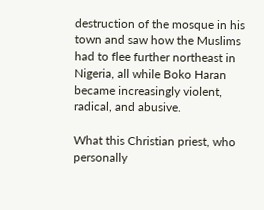destruction of the mosque in his town and saw how the Muslims had to flee further northeast in Nigeria, all while Boko Haran became increasingly violent, radical, and abusive.

What this Christian priest, who personally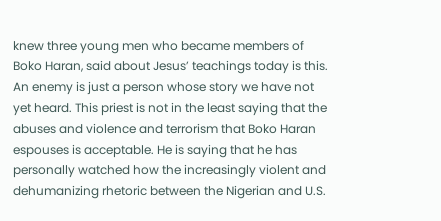knew three young men who became members of Boko Haran, said about Jesus’ teachings today is this. An enemy is just a person whose story we have not yet heard. This priest is not in the least saying that the abuses and violence and terrorism that Boko Haran espouses is acceptable. He is saying that he has personally watched how the increasingly violent and dehumanizing rhetoric between the Nigerian and U.S.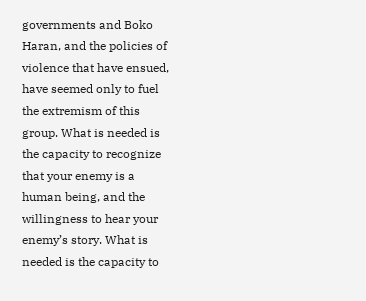governments and Boko Haran, and the policies of violence that have ensued, have seemed only to fuel the extremism of this group. What is needed is the capacity to recognize that your enemy is a human being, and the willingness to hear your enemy’s story. What is needed is the capacity to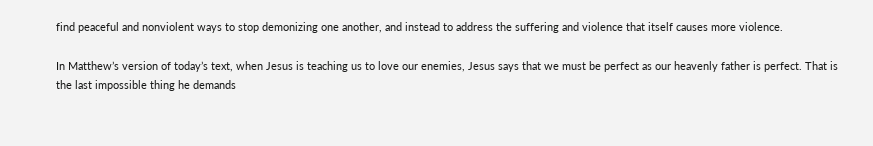find peaceful and nonviolent ways to stop demonizing one another, and instead to address the suffering and violence that itself causes more violence.

In Matthew’s version of today’s text, when Jesus is teaching us to love our enemies, Jesus says that we must be perfect as our heavenly father is perfect. That is the last impossible thing he demands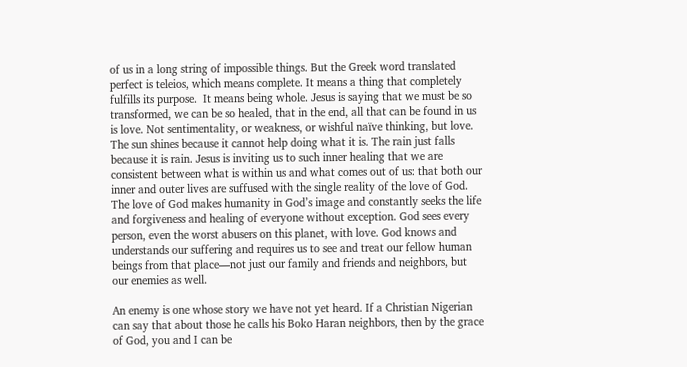of us in a long string of impossible things. But the Greek word translated perfect is teleios, which means complete. It means a thing that completely fulfills its purpose.  It means being whole. Jesus is saying that we must be so transformed, we can be so healed, that in the end, all that can be found in us is love. Not sentimentality, or weakness, or wishful naïve thinking, but love. The sun shines because it cannot help doing what it is. The rain just falls because it is rain. Jesus is inviting us to such inner healing that we are consistent between what is within us and what comes out of us: that both our inner and outer lives are suffused with the single reality of the love of God. The love of God makes humanity in God’s image and constantly seeks the life and forgiveness and healing of everyone without exception. God sees every person, even the worst abusers on this planet, with love. God knows and understands our suffering and requires us to see and treat our fellow human beings from that place—not just our family and friends and neighbors, but our enemies as well.

An enemy is one whose story we have not yet heard. If a Christian Nigerian can say that about those he calls his Boko Haran neighbors, then by the grace of God, you and I can be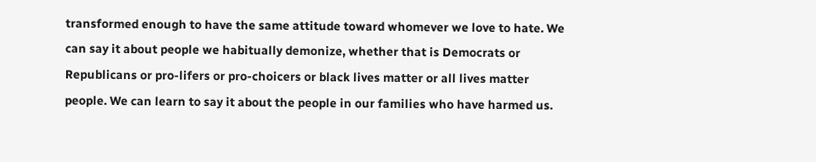transformed enough to have the same attitude toward whomever we love to hate. We can say it about people we habitually demonize, whether that is Democrats or Republicans or pro-lifers or pro-choicers or black lives matter or all lives matter people. We can learn to say it about the people in our families who have harmed us.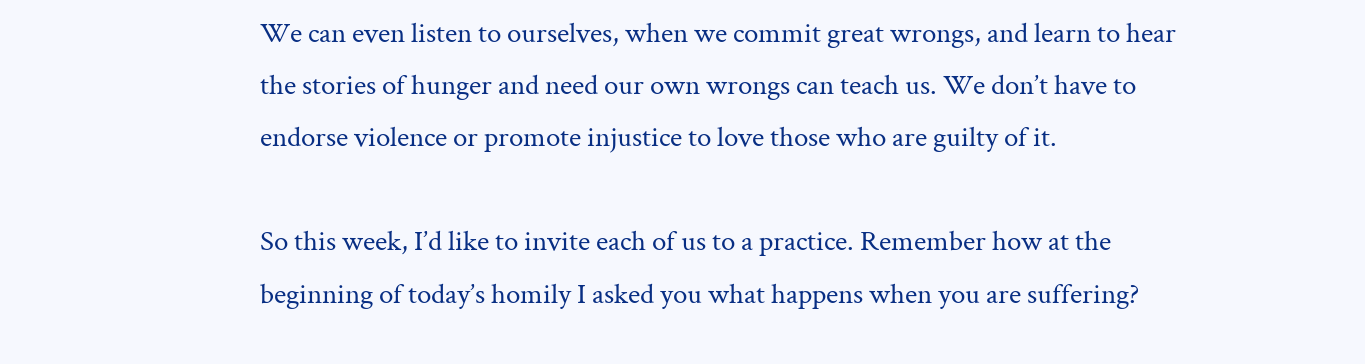We can even listen to ourselves, when we commit great wrongs, and learn to hear the stories of hunger and need our own wrongs can teach us. We don’t have to endorse violence or promote injustice to love those who are guilty of it.

So this week, I’d like to invite each of us to a practice. Remember how at the beginning of today’s homily I asked you what happens when you are suffering?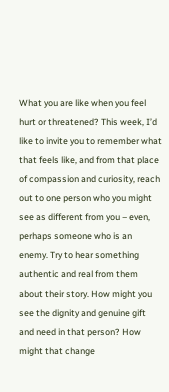What you are like when you feel hurt or threatened? This week, I’d like to invite you to remember what that feels like, and from that place of compassion and curiosity, reach out to one person who you might see as different from you – even, perhaps someone who is an enemy. Try to hear something authentic and real from them about their story. How might you see the dignity and genuine gift and need in that person? How might that change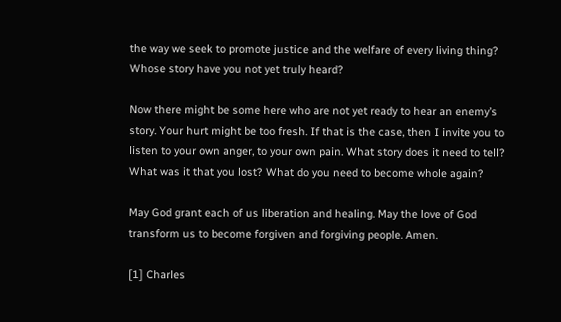the way we seek to promote justice and the welfare of every living thing? Whose story have you not yet truly heard?

Now there might be some here who are not yet ready to hear an enemy’s story. Your hurt might be too fresh. If that is the case, then I invite you to listen to your own anger, to your own pain. What story does it need to tell? What was it that you lost? What do you need to become whole again?

May God grant each of us liberation and healing. May the love of God transform us to become forgiven and forgiving people. Amen.

[1] Charles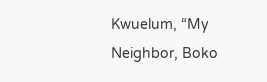Kwuelum, “My Neighbor, Boko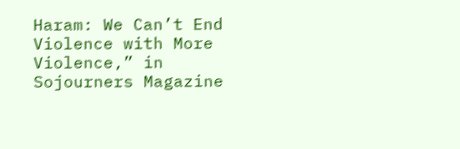Haram: We Can’t End Violence with More Violence,” in Sojourners Magazine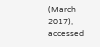(March 2017), accessed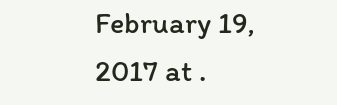February 19, 2017 at .